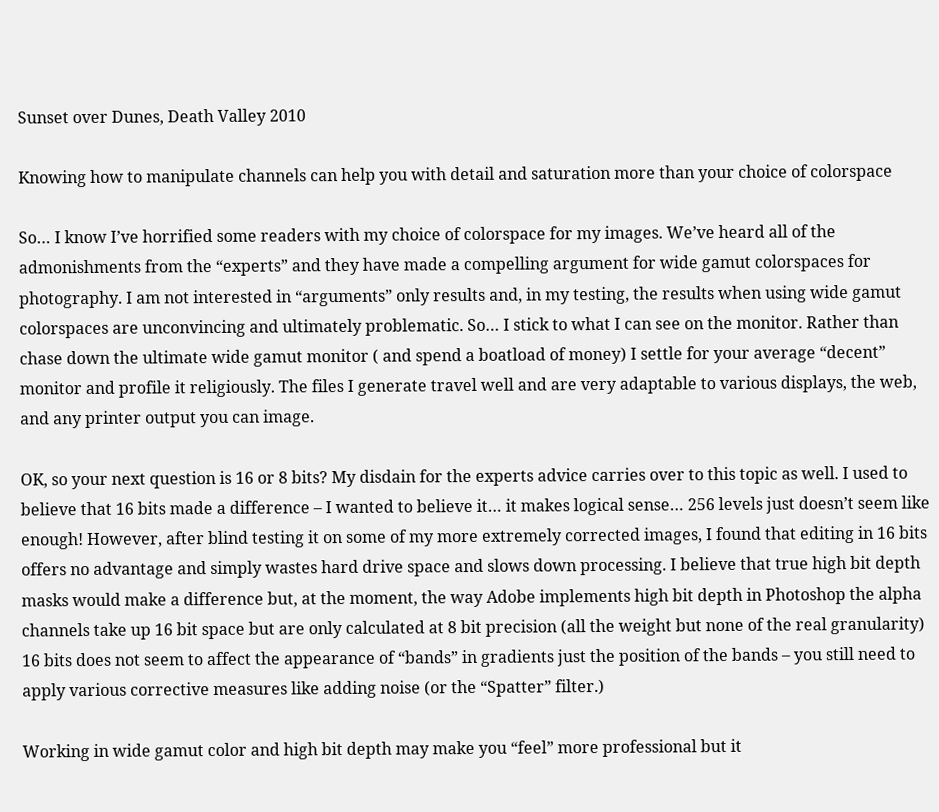Sunset over Dunes, Death Valley 2010

Knowing how to manipulate channels can help you with detail and saturation more than your choice of colorspace

So… I know I’ve horrified some readers with my choice of colorspace for my images. We’ve heard all of the admonishments from the “experts” and they have made a compelling argument for wide gamut colorspaces for photography. I am not interested in “arguments” only results and, in my testing, the results when using wide gamut colorspaces are unconvincing and ultimately problematic. So… I stick to what I can see on the monitor. Rather than chase down the ultimate wide gamut monitor ( and spend a boatload of money) I settle for your average “decent” monitor and profile it religiously. The files I generate travel well and are very adaptable to various displays, the web, and any printer output you can image.

OK, so your next question is 16 or 8 bits? My disdain for the experts advice carries over to this topic as well. I used to believe that 16 bits made a difference – I wanted to believe it… it makes logical sense… 256 levels just doesn’t seem like enough! However, after blind testing it on some of my more extremely corrected images, I found that editing in 16 bits offers no advantage and simply wastes hard drive space and slows down processing. I believe that true high bit depth masks would make a difference but, at the moment, the way Adobe implements high bit depth in Photoshop the alpha channels take up 16 bit space but are only calculated at 8 bit precision (all the weight but none of the real granularity) 16 bits does not seem to affect the appearance of “bands” in gradients just the position of the bands – you still need to apply various corrective measures like adding noise (or the “Spatter” filter.)

Working in wide gamut color and high bit depth may make you “feel” more professional but it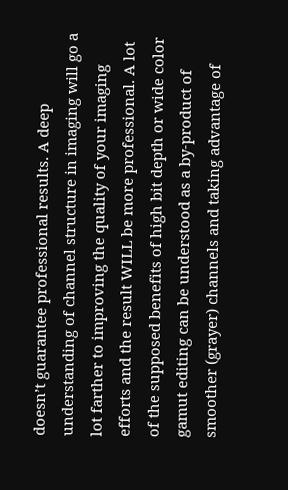doesn’t guarantee professional results. A deep understanding of channel structure in imaging will go a lot farther to improving the quality of your imaging efforts and the result WILL be more professional. A lot of the supposed benefits of high bit depth or wide color gamut editing can be understood as a by-product of smoother (grayer) channels and taking advantage of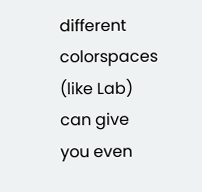different colorspaces (like Lab) can give you even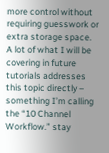more control without  requiring guesswork or extra storage space.  A lot of what I will be covering in future tutorials addresses this topic directly – something I’m calling the “10 Channel Workflow.” stay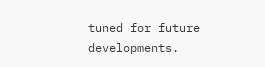tuned for future developments.